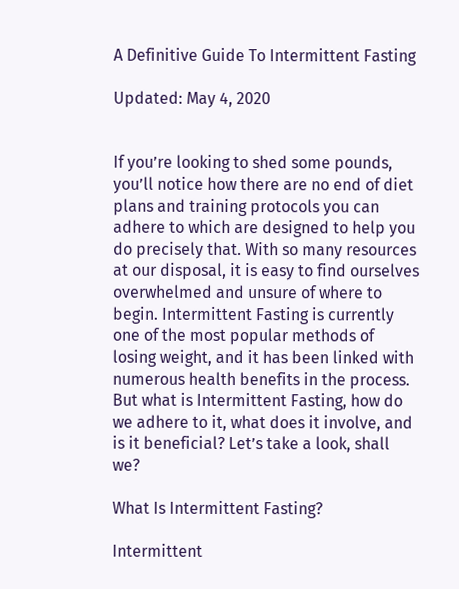A Definitive Guide To Intermittent Fasting

Updated: May 4, 2020


If you’re looking to shed some pounds, you’ll notice how there are no end of diet plans and training protocols you can adhere to which are designed to help you do precisely that. With so many resources at our disposal, it is easy to find ourselves overwhelmed and unsure of where to begin. Intermittent Fasting is currently one of the most popular methods of losing weight, and it has been linked with numerous health benefits in the process. But what is Intermittent Fasting, how do we adhere to it, what does it involve, and is it beneficial? Let’s take a look, shall we?

What Is Intermittent Fasting?

Intermittent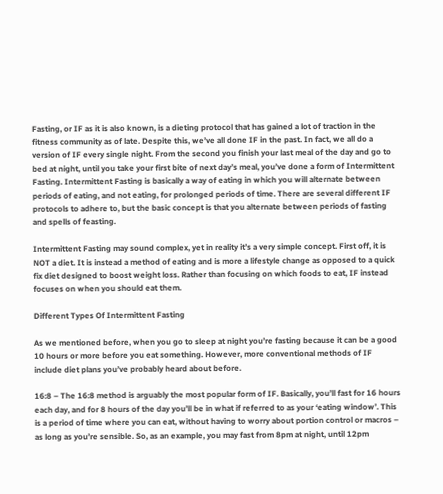Fasting, or IF as it is also known, is a dieting protocol that has gained a lot of traction in the fitness community as of late. Despite this, we’ve all done IF in the past. In fact, we all do a version of IF every single night. From the second you finish your last meal of the day and go to bed at night, until you take your first bite of next day’s meal, you’ve done a form of Intermittent Fasting. Intermittent Fasting is basically a way of eating in which you will alternate between periods of eating, and not eating, for prolonged periods of time. There are several different IF protocols to adhere to, but the basic concept is that you alternate between periods of fasting and spells of feasting.

Intermittent Fasting may sound complex, yet in reality it’s a very simple concept. First off, it is NOT a diet. It is instead a method of eating and is more a lifestyle change as opposed to a quick fix diet designed to boost weight loss. Rather than focusing on which foods to eat, IF instead focuses on when you should eat them.

Different Types Of Intermittent Fasting

As we mentioned before, when you go to sleep at night you’re fasting because it can be a good 10 hours or more before you eat something. However, more conventional methods of IF include diet plans you’ve probably heard about before.

16:8 – The 16:8 method is arguably the most popular form of IF. Basically, you’ll fast for 16 hours each day, and for 8 hours of the day you’ll be in what if referred to as your ‘eating window’. This is a period of time where you can eat, without having to worry about portion control or macros – as long as you’re sensible. So, as an example, you may fast from 8pm at night, until 12pm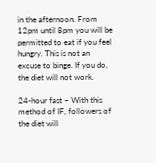in the afternoon. From 12pm until 8pm you will be permitted to eat if you feel hungry. This is not an excuse to binge. If you do, the diet will not work.

24-hour fast – With this method of IF, followers of the diet will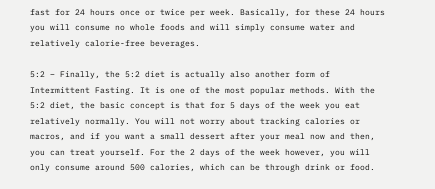fast for 24 hours once or twice per week. Basically, for these 24 hours you will consume no whole foods and will simply consume water and relatively calorie-free beverages.

5:2 – Finally, the 5:2 diet is actually also another form of Intermittent Fasting. It is one of the most popular methods. With the 5:2 diet, the basic concept is that for 5 days of the week you eat relatively normally. You will not worry about tracking calories or macros, and if you want a small dessert after your meal now and then, you can treat yourself. For the 2 days of the week however, you will only consume around 500 calories, which can be through drink or food.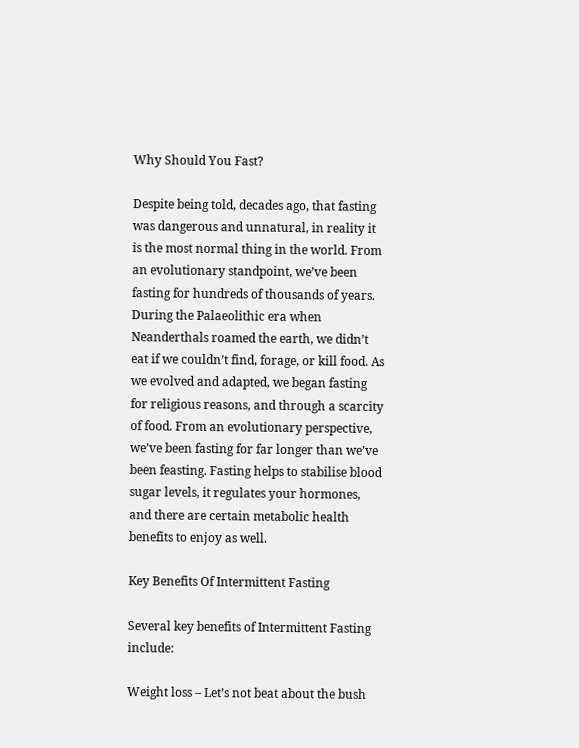Why Should You Fast?

Despite being told, decades ago, that fasting was dangerous and unnatural, in reality it is the most normal thing in the world. From an evolutionary standpoint, we’ve been fasting for hundreds of thousands of years. During the Palaeolithic era when Neanderthals roamed the earth, we didn’t eat if we couldn’t find, forage, or kill food. As we evolved and adapted, we began fasting for religious reasons, and through a scarcity of food. From an evolutionary perspective, we’ve been fasting for far longer than we’ve been feasting. Fasting helps to stabilise blood sugar levels, it regulates your hormones, and there are certain metabolic health benefits to enjoy as well.

Key Benefits Of Intermittent Fasting

Several key benefits of Intermittent Fasting include:

Weight loss – Let’s not beat about the bush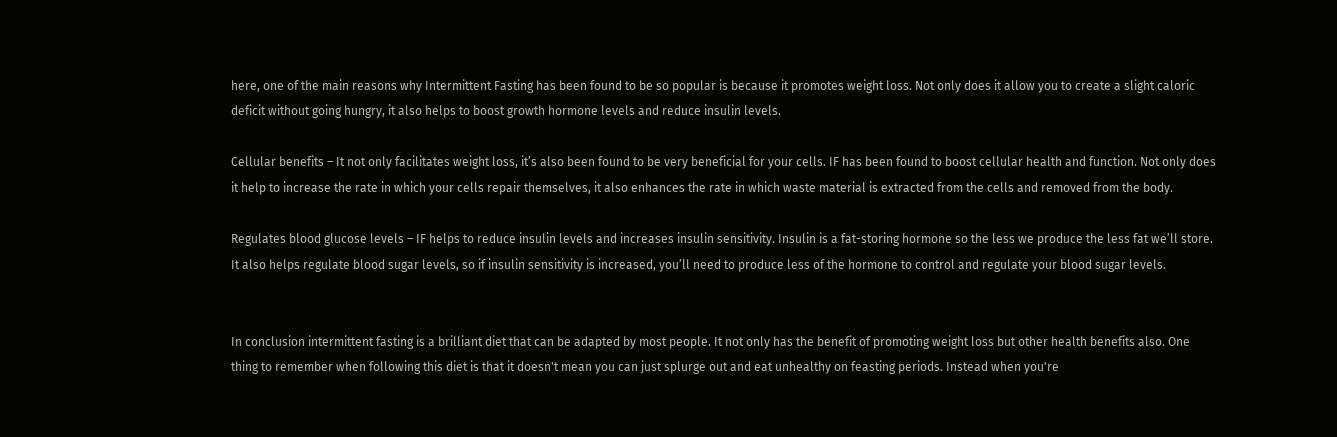here, one of the main reasons why Intermittent Fasting has been found to be so popular is because it promotes weight loss. Not only does it allow you to create a slight caloric deficit without going hungry, it also helps to boost growth hormone levels and reduce insulin levels.

Cellular benefits – It not only facilitates weight loss, it’s also been found to be very beneficial for your cells. IF has been found to boost cellular health and function. Not only does it help to increase the rate in which your cells repair themselves, it also enhances the rate in which waste material is extracted from the cells and removed from the body.

Regulates blood glucose levels – IF helps to reduce insulin levels and increases insulin sensitivity. Insulin is a fat-storing hormone so the less we produce the less fat we’ll store. It also helps regulate blood sugar levels, so if insulin sensitivity is increased, you’ll need to produce less of the hormone to control and regulate your blood sugar levels.


In conclusion intermittent fasting is a brilliant diet that can be adapted by most people. It not only has the benefit of promoting weight loss but other health benefits also. One thing to remember when following this diet is that it doesn't mean you can just splurge out and eat unhealthy on feasting periods. Instead when you're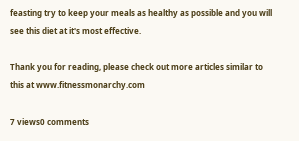feasting try to keep your meals as healthy as possible and you will see this diet at it's most effective.

Thank you for reading, please check out more articles similar to this at www.fitnessmonarchy.com

7 views0 comments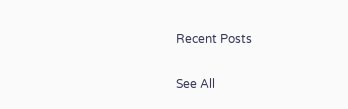Recent Posts

See All